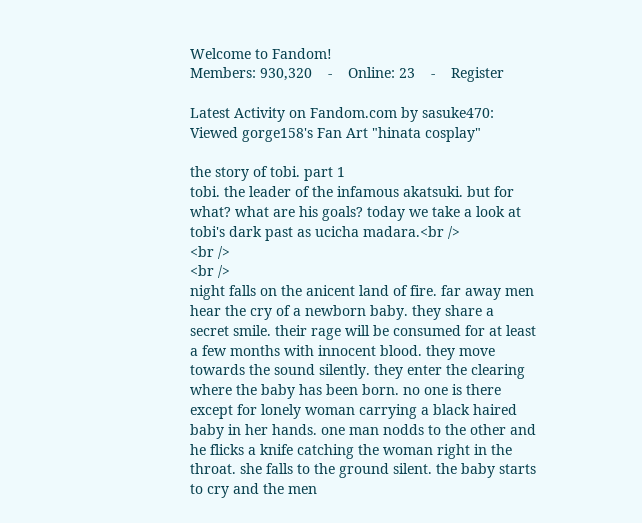Welcome to Fandom!
Members: 930,320    -    Online: 23    -    Register

Latest Activity on Fandom.com by sasuke470:
Viewed gorge158's Fan Art "hinata cosplay"

the story of tobi. part 1
tobi. the leader of the infamous akatsuki. but for what? what are his goals? today we take a look at tobi's dark past as ucicha madara.<br />
<br />
<br />
night falls on the anicent land of fire. far away men hear the cry of a newborn baby. they share a secret smile. their rage will be consumed for at least a few months with innocent blood. they move towards the sound silently. they enter the clearing where the baby has been born. no one is there except for lonely woman carrying a black haired baby in her hands. one man nodds to the other and he flicks a knife catching the woman right in the throat. she falls to the ground silent. the baby starts to cry and the men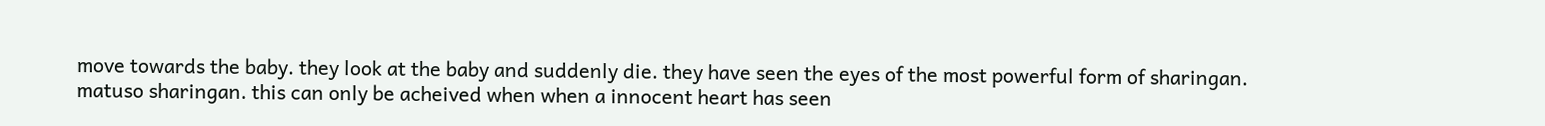move towards the baby. they look at the baby and suddenly die. they have seen the eyes of the most powerful form of sharingan. matuso sharingan. this can only be acheived when when a innocent heart has seen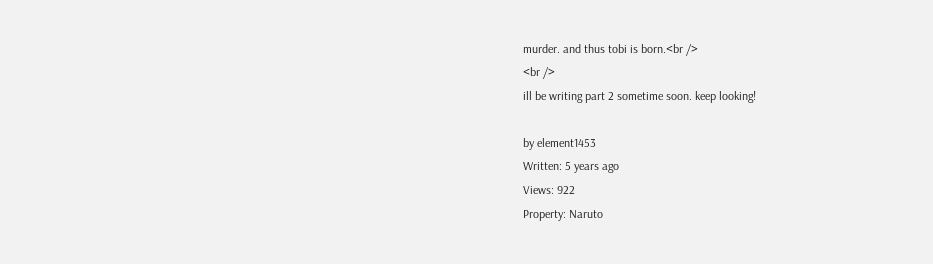murder. and thus tobi is born.<br />
<br />
ill be writing part 2 sometime soon. keep looking!

by element1453
Written: 5 years ago
Views: 922
Property: Naruto